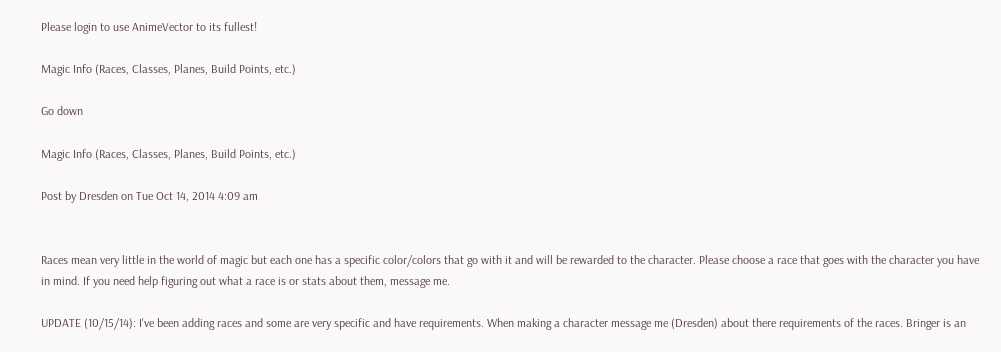Please login to use AnimeVector to its fullest!

Magic Info (Races, Classes, Planes, Build Points, etc.)

Go down

Magic Info (Races, Classes, Planes, Build Points, etc.)

Post by Dresden on Tue Oct 14, 2014 4:09 am


Races mean very little in the world of magic but each one has a specific color/colors that go with it and will be rewarded to the character. Please choose a race that goes with the character you have in mind. If you need help figuring out what a race is or stats about them, message me.

UPDATE (10/15/14): I've been adding races and some are very specific and have requirements. When making a character message me (Dresden) about there requirements of the races. Bringer is an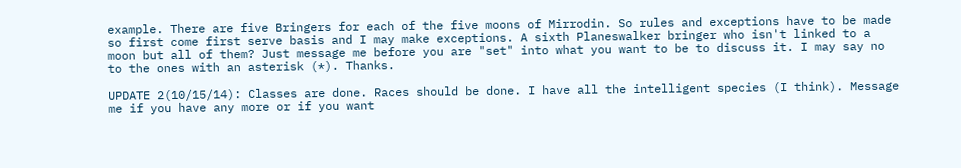example. There are five Bringers for each of the five moons of Mirrodin. So rules and exceptions have to be made so first come first serve basis and I may make exceptions. A sixth Planeswalker bringer who isn't linked to a moon but all of them? Just message me before you are "set" into what you want to be to discuss it. I may say no to the ones with an asterisk (*). Thanks.

UPDATE 2(10/15/14): Classes are done. Races should be done. I have all the intelligent species (I think). Message me if you have any more or if you want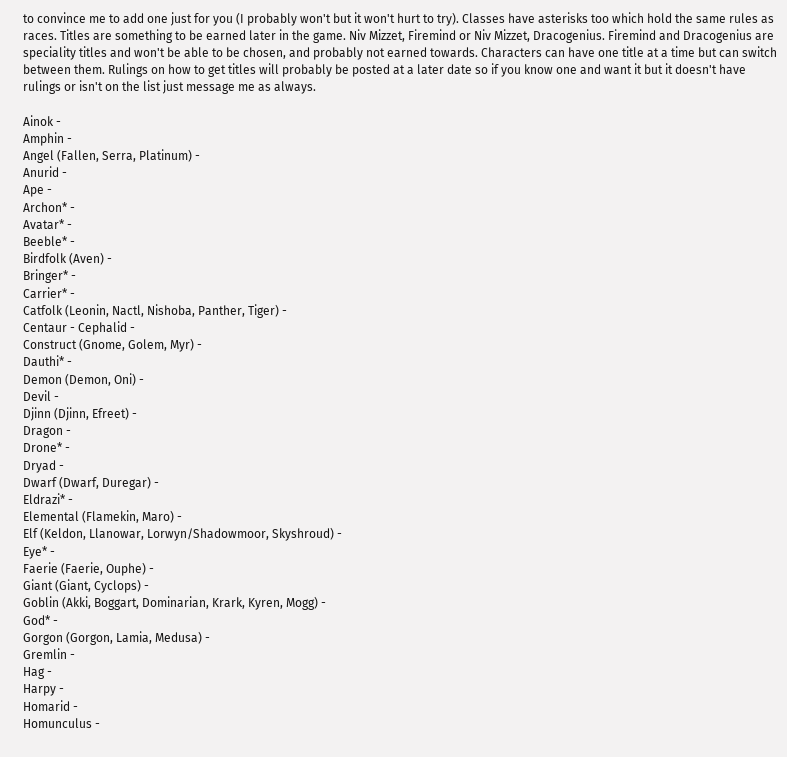to convince me to add one just for you (I probably won't but it won't hurt to try). Classes have asterisks too which hold the same rules as races. Titles are something to be earned later in the game. Niv Mizzet, Firemind or Niv Mizzet, Dracogenius. Firemind and Dracogenius are speciality titles and won't be able to be chosen, and probably not earned towards. Characters can have one title at a time but can switch between them. Rulings on how to get titles will probably be posted at a later date so if you know one and want it but it doesn't have rulings or isn't on the list just message me as always.

Ainok -
Amphin -
Angel (Fallen, Serra, Platinum) -
Anurid -
Ape -
Archon* -
Avatar* -
Beeble* -
Birdfolk (Aven) -
Bringer* -
Carrier* -
Catfolk (Leonin, Nactl, Nishoba, Panther, Tiger) -
Centaur - Cephalid -
Construct (Gnome, Golem, Myr) -
Dauthi* -
Demon (Demon, Oni) -
Devil -
Djinn (Djinn, Efreet) -
Dragon -
Drone* -
Dryad -
Dwarf (Dwarf, Duregar) -
Eldrazi* -
Elemental (Flamekin, Maro) -
Elf (Keldon, Llanowar, Lorwyn/Shadowmoor, Skyshroud) -
Eye* -
Faerie (Faerie, Ouphe) -
Giant (Giant, Cyclops) -
Goblin (Akki, Boggart, Dominarian, Krark, Kyren, Mogg) -
God* -
Gorgon (Gorgon, Lamia, Medusa) -
Gremlin -
Hag -
Harpy -
Homarid -
Homunculus -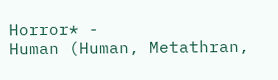Horror* -
Human (Human, Metathran,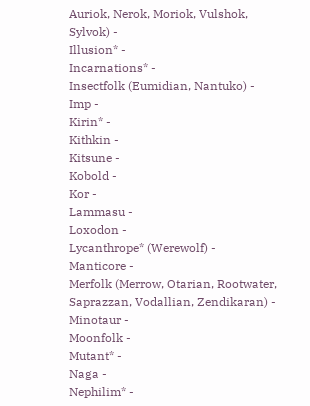Auriok, Nerok, Moriok, Vulshok, Sylvok) -
Illusion* -
Incarnations* -
Insectfolk (Eumidian, Nantuko) -
Imp -
Kirin* -
Kithkin -
Kitsune -
Kobold -
Kor -
Lammasu -
Loxodon -
Lycanthrope* (Werewolf) -
Manticore -
Merfolk (Merrow, Otarian, Rootwater, Saprazzan, Vodallian, Zendikaran) -
Minotaur -
Moonfolk -
Mutant* -
Naga -
Nephilim* -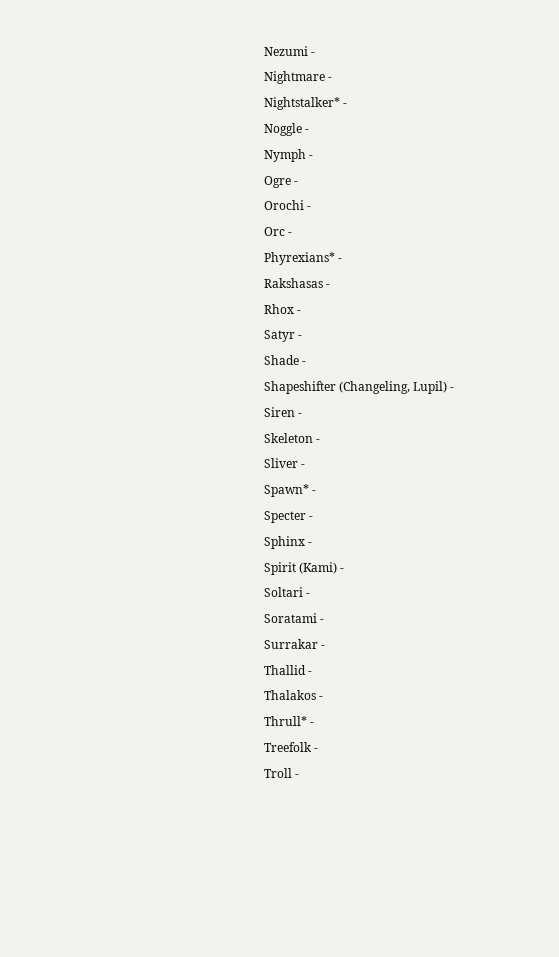Nezumi -
Nightmare -
Nightstalker* -
Noggle -
Nymph -
Ogre -
Orochi -
Orc -
Phyrexians* -
Rakshasas -
Rhox -
Satyr -
Shade -
Shapeshifter (Changeling, Lupil) -
Siren -
Skeleton -
Sliver -
Spawn* -
Specter -
Sphinx -
Spirit (Kami) -
Soltari -
Soratami -
Surrakar -
Thallid -
Thalakos -
Thrull* -
Treefolk -
Troll -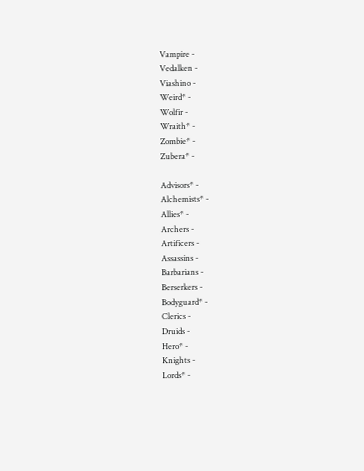Vampire -
Vedalken -
Viashino -
Weird* -
Wolfir -
Wraith* -
Zombie* -
Zubera* -

Advisors* -
Alchemists* -
Allies* -
Archers -
Artificers -
Assassins -
Barbarians -
Berserkers -
Bodyguard* -
Clerics -
Druids -
Hero* -
Knights -
Lords* -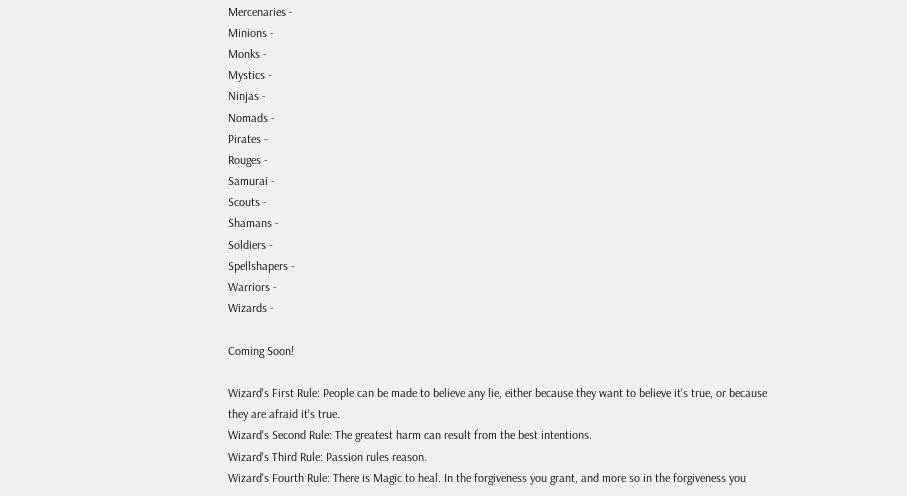Mercenaries -
Minions -
Monks -
Mystics -
Ninjas -
Nomads -
Pirates -
Rouges -
Samurai -
Scouts -
Shamans -
Soldiers -
Spellshapers -
Warriors -
Wizards -

Coming Soon!

Wizard's First Rule: People can be made to believe any lie, either because they want to believe it's true, or because they are afraid it's true.
Wizard's Second Rule: The greatest harm can result from the best intentions.
Wizard's Third Rule: Passion rules reason.
Wizard's Fourth Rule: There is Magic to heal. In the forgiveness you grant, and more so in the forgiveness you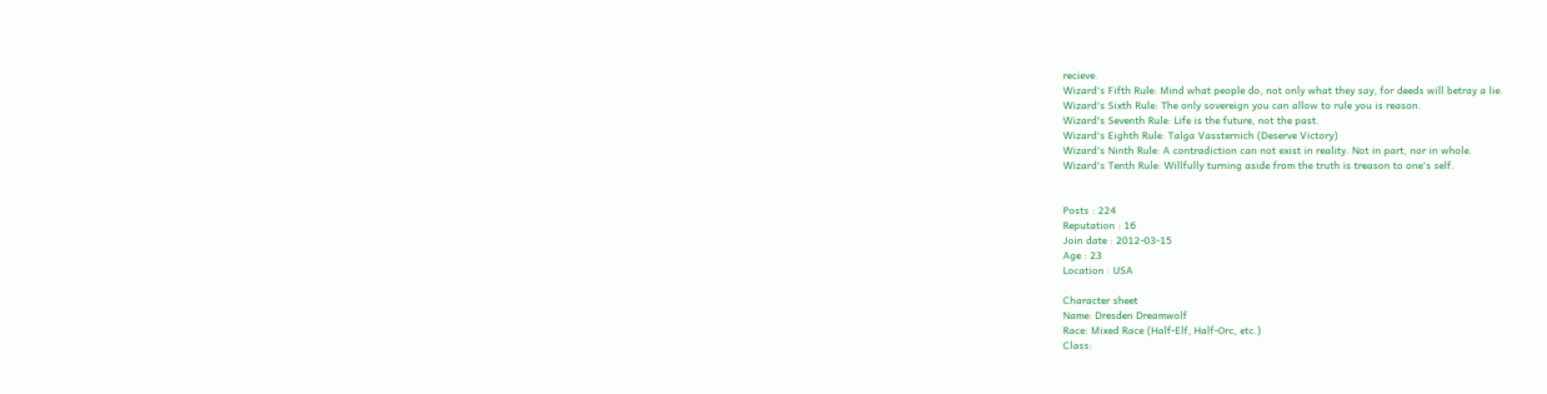recieve.
Wizard's Fifth Rule: Mind what people do, not only what they say, for deeds will betray a lie.
Wizard's Sixth Rule: The only sovereign you can allow to rule you is reason.
Wizard's Seventh Rule: Life is the future, not the past.
Wizard's Eighth Rule: Talga Vassternich (Deserve Victory)
Wizard's Ninth Rule: A contradiction can not exist in reality. Not in part, nor in whole.
Wizard's Tenth Rule: Willfully turning aside from the truth is treason to one's self.


Posts : 224
Reputation : 16
Join date : 2012-03-15
Age : 23
Location : USA

Character sheet
Name: Dresden Dreamwolf
Race: Mixed Race (Half-Elf, Half-Orc, etc.)
Class: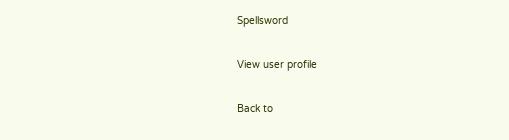Spellsword

View user profile

Back to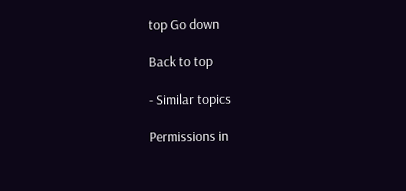top Go down

Back to top

- Similar topics

Permissions in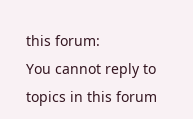this forum:
You cannot reply to topics in this forum